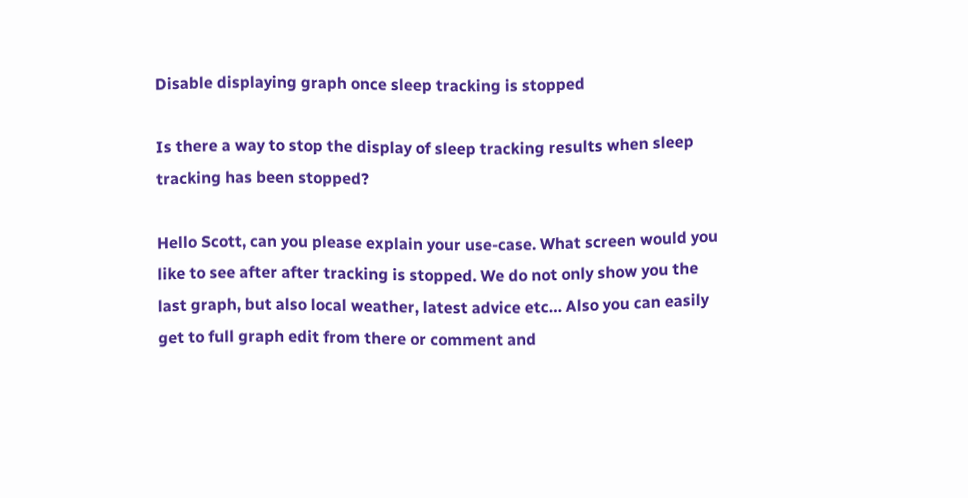Disable displaying graph once sleep tracking is stopped

Is there a way to stop the display of sleep tracking results when sleep tracking has been stopped?

Hello Scott, can you please explain your use-case. What screen would you like to see after after tracking is stopped. We do not only show you the last graph, but also local weather, latest advice etc… Also you can easily get to full graph edit from there or comment and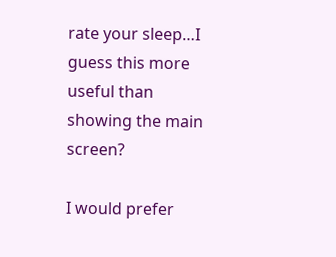rate your sleep…I guess this more useful than showing the main screen?

I would prefer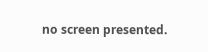no screen presented.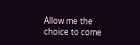Allow me the choice to come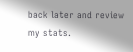back later and review my stats.